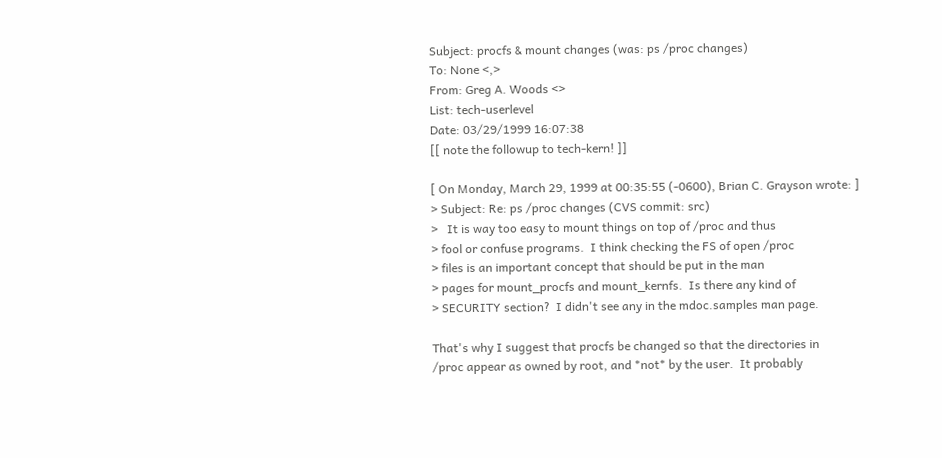Subject: procfs & mount changes (was: ps /proc changes)
To: None <,>
From: Greg A. Woods <>
List: tech-userlevel
Date: 03/29/1999 16:07:38
[[ note the followup to tech-kern! ]]

[ On Monday, March 29, 1999 at 00:35:55 (-0600), Brian C. Grayson wrote: ]
> Subject: Re: ps /proc changes (CVS commit: src)
>   It is way too easy to mount things on top of /proc and thus
> fool or confuse programs.  I think checking the FS of open /proc
> files is an important concept that should be put in the man
> pages for mount_procfs and mount_kernfs.  Is there any kind of
> SECURITY section?  I didn't see any in the mdoc.samples man page.

That's why I suggest that procfs be changed so that the directories in
/proc appear as owned by root, and *not* by the user.  It probably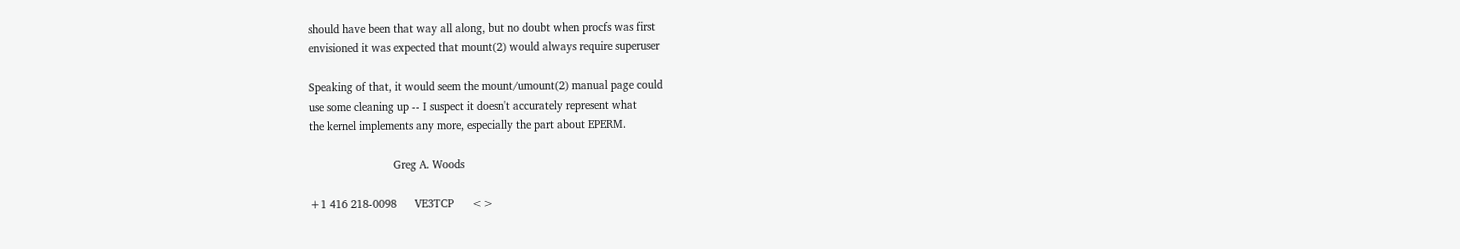should have been that way all along, but no doubt when procfs was first
envisioned it was expected that mount(2) would always require superuser

Speaking of that, it would seem the mount/umount(2) manual page could
use some cleaning up -- I suspect it doesn't accurately represent what
the kernel implements any more, especially the part about EPERM.

                            Greg A. Woods

+1 416 218-0098      VE3TCP      <>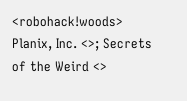<robohack!woods>
Planix, Inc. <>; Secrets of the Weird <>